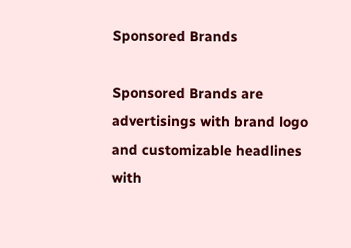Sponsored Brands

Sponsored Brands are advertisings with brand logo and customizable headlines with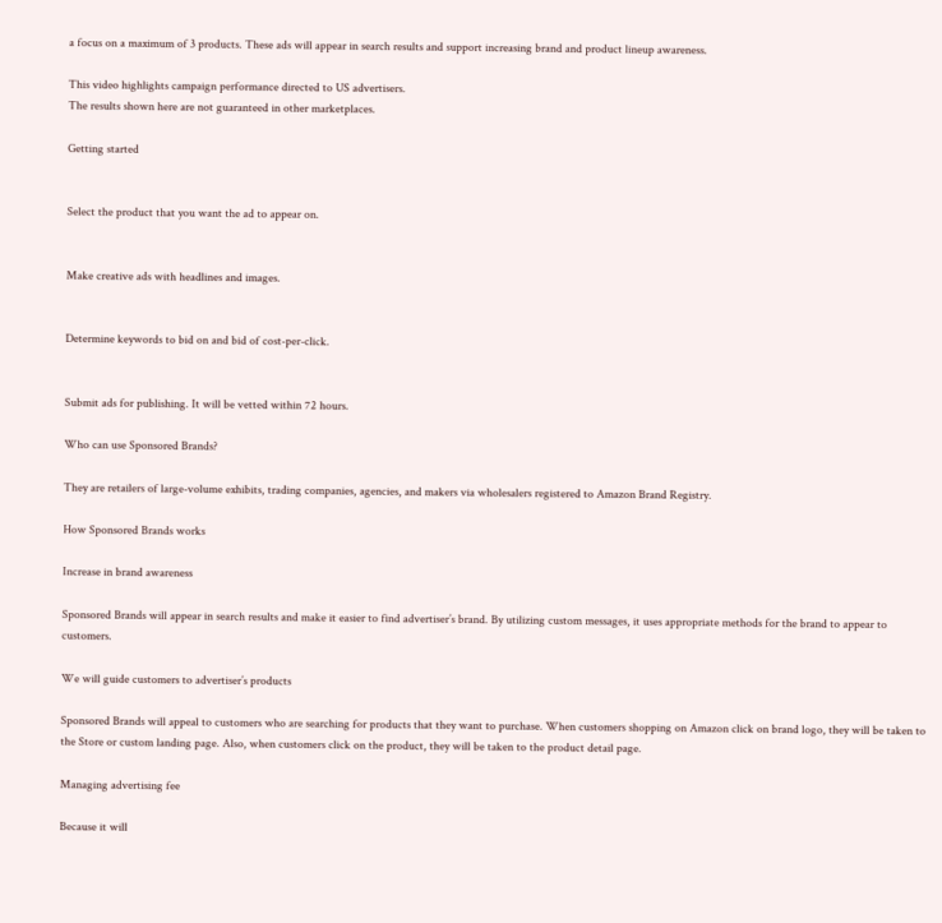a focus on a maximum of 3 products. These ads will appear in search results and support increasing brand and product lineup awareness.

This video highlights campaign performance directed to US advertisers.
The results shown here are not guaranteed in other marketplaces.

Getting started


Select the product that you want the ad to appear on.


Make creative ads with headlines and images.


Determine keywords to bid on and bid of cost-per-click.


Submit ads for publishing. It will be vetted within 72 hours.

Who can use Sponsored Brands?

They are retailers of large-volume exhibits, trading companies, agencies, and makers via wholesalers registered to Amazon Brand Registry.

How Sponsored Brands works

Increase in brand awareness

Sponsored Brands will appear in search results and make it easier to find advertiser’s brand. By utilizing custom messages, it uses appropriate methods for the brand to appear to customers.

We will guide customers to advertiser’s products

Sponsored Brands will appeal to customers who are searching for products that they want to purchase. When customers shopping on Amazon click on brand logo, they will be taken to the Store or custom landing page. Also, when customers click on the product, they will be taken to the product detail page.

Managing advertising fee

Because it will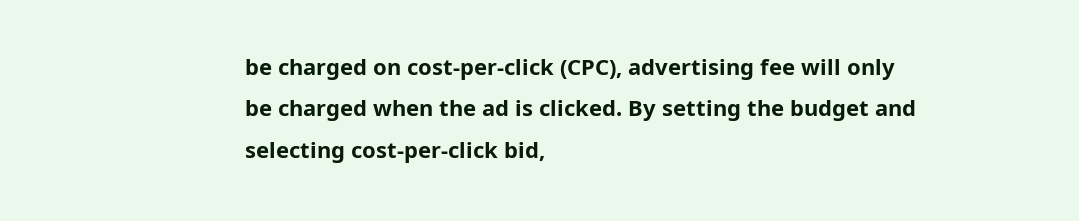be charged on cost-per-click (CPC), advertising fee will only be charged when the ad is clicked. By setting the budget and selecting cost-per-click bid,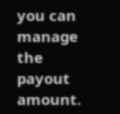you can manage the payout amount.